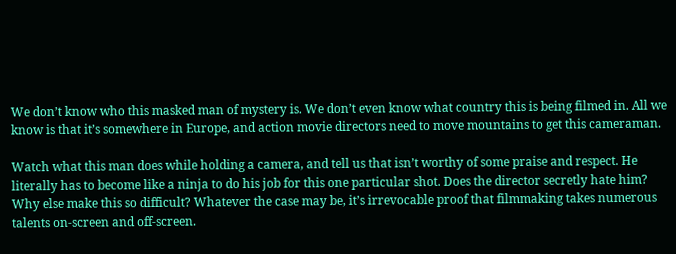We don’t know who this masked man of mystery is. We don’t even know what country this is being filmed in. All we know is that it’s somewhere in Europe, and action movie directors need to move mountains to get this cameraman.

Watch what this man does while holding a camera, and tell us that isn’t worthy of some praise and respect. He literally has to become like a ninja to do his job for this one particular shot. Does the director secretly hate him? Why else make this so difficult? Whatever the case may be, it’s irrevocable proof that filmmaking takes numerous talents on-screen and off-screen.